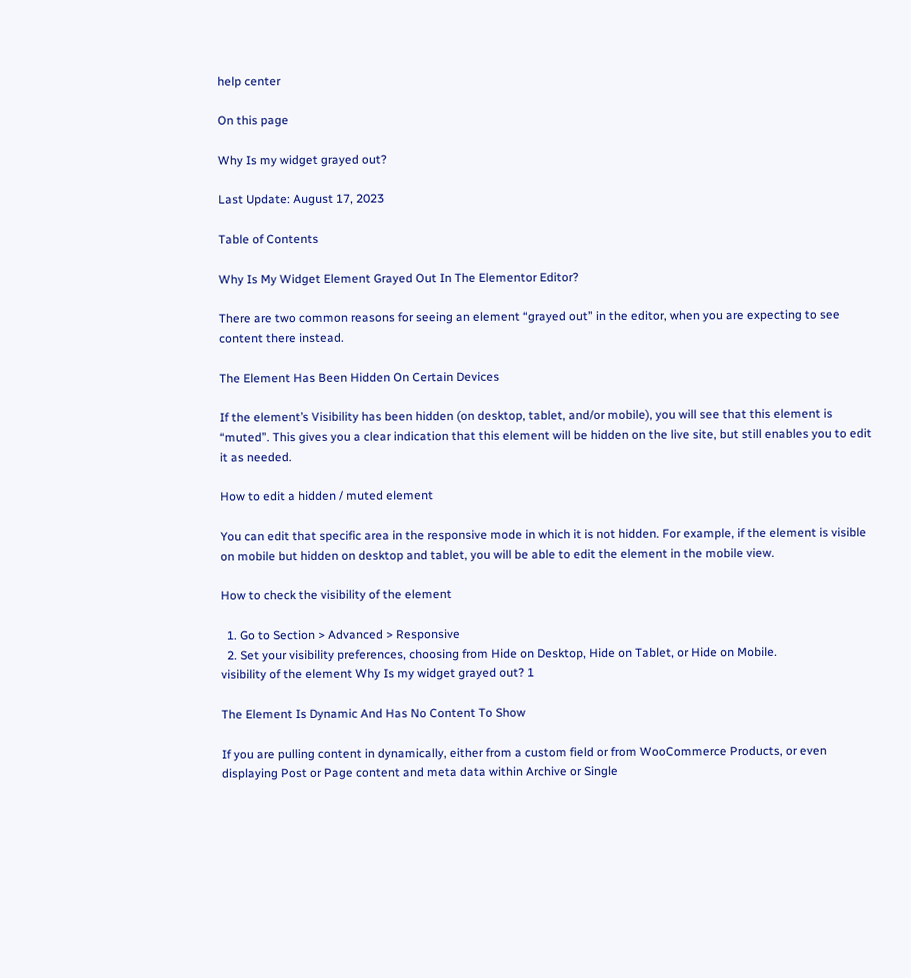help center

On this page

Why Is my widget grayed out?

Last Update: August 17, 2023

Table of Contents

Why Is My Widget Element Grayed Out In The Elementor Editor?

There are two common reasons for seeing an element “grayed out” in the editor, when you are expecting to see content there instead.

The Element Has Been Hidden On Certain Devices

If the element’s Visibility has been hidden (on desktop, tablet, and/or mobile), you will see that this element is “muted”. This gives you a clear indication that this element will be hidden on the live site, but still enables you to edit it as needed.

How to edit a hidden / muted element

You can edit that specific area in the responsive mode in which it is not hidden. For example, if the element is visible on mobile but hidden on desktop and tablet, you will be able to edit the element in the mobile view.

How to check the visibility of the element

  1. Go to Section > Advanced > Responsive
  2. Set your visibility preferences, choosing from Hide on Desktop, Hide on Tablet, or Hide on Mobile.
visibility of the element Why Is my widget grayed out? 1

The Element Is Dynamic And Has No Content To Show

If you are pulling content in dynamically, either from a custom field or from WooCommerce Products, or even displaying Post or Page content and meta data within Archive or Single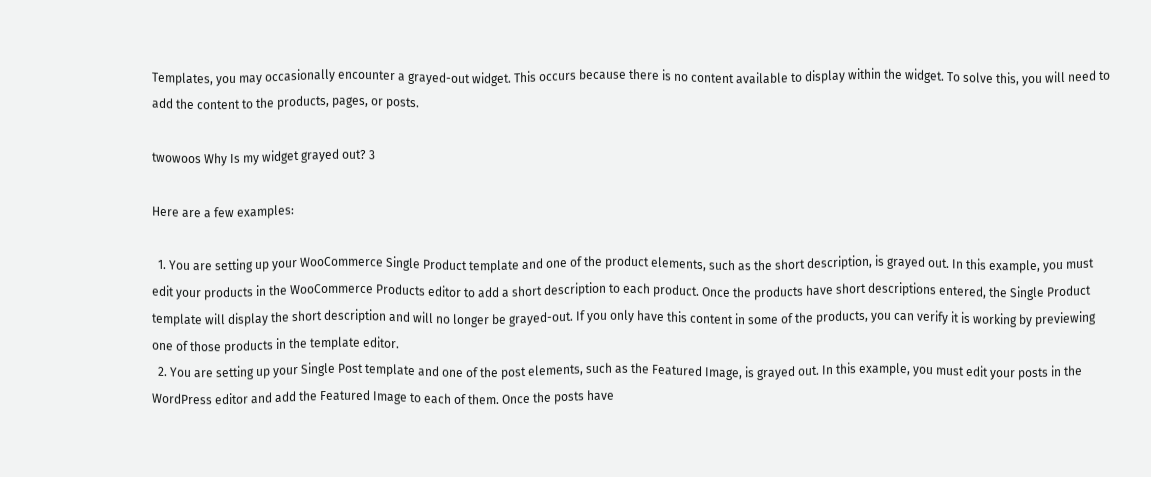Templates, you may occasionally encounter a grayed-out widget. This occurs because there is no content available to display within the widget. To solve this, you will need to add the content to the products, pages, or posts.

twowoos Why Is my widget grayed out? 3

Here are a few examples:

  1. You are setting up your WooCommerce Single Product template and one of the product elements, such as the short description, is grayed out. In this example, you must edit your products in the WooCommerce Products editor to add a short description to each product. Once the products have short descriptions entered, the Single Product template will display the short description and will no longer be grayed-out. If you only have this content in some of the products, you can verify it is working by previewing one of those products in the template editor.
  2. You are setting up your Single Post template and one of the post elements, such as the Featured Image, is grayed out. In this example, you must edit your posts in the WordPress editor and add the Featured Image to each of them. Once the posts have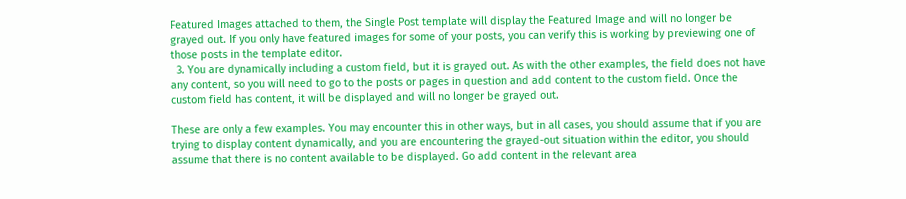Featured Images attached to them, the Single Post template will display the Featured Image and will no longer be grayed out. If you only have featured images for some of your posts, you can verify this is working by previewing one of those posts in the template editor.
  3. You are dynamically including a custom field, but it is grayed out. As with the other examples, the field does not have any content, so you will need to go to the posts or pages in question and add content to the custom field. Once the custom field has content, it will be displayed and will no longer be grayed out.

These are only a few examples. You may encounter this in other ways, but in all cases, you should assume that if you are trying to display content dynamically, and you are encountering the grayed-out situation within the editor, you should assume that there is no content available to be displayed. Go add content in the relevant area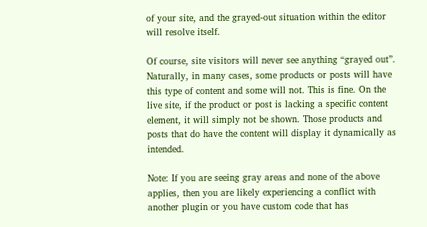of your site, and the grayed-out situation within the editor will resolve itself.

Of course, site visitors will never see anything “grayed out”. Naturally, in many cases, some products or posts will have this type of content and some will not. This is fine. On the live site, if the product or post is lacking a specific content element, it will simply not be shown. Those products and posts that do have the content will display it dynamically as intended.

Note: If you are seeing gray areas and none of the above applies, then you are likely experiencing a conflict with another plugin or you have custom code that has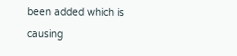been added which is causing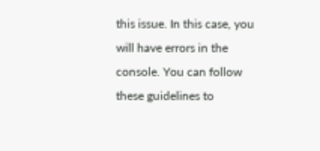this issue. In this case, you will have errors in the console. You can follow these guidelines to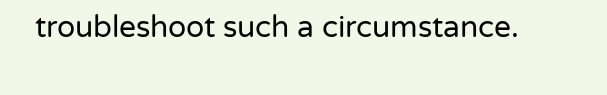troubleshoot such a circumstance.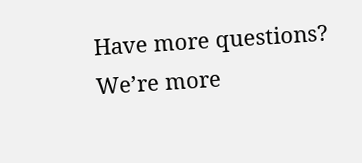Have more questions? We’re more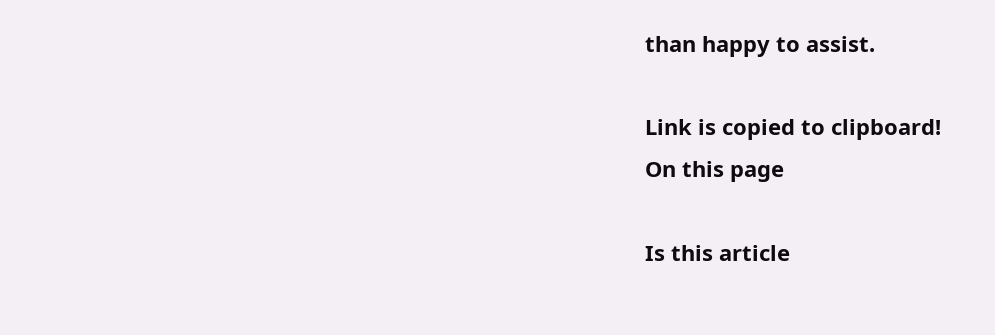than happy to assist.

Link is copied to clipboard!
On this page

Is this article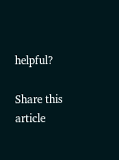helpful?

Share this article